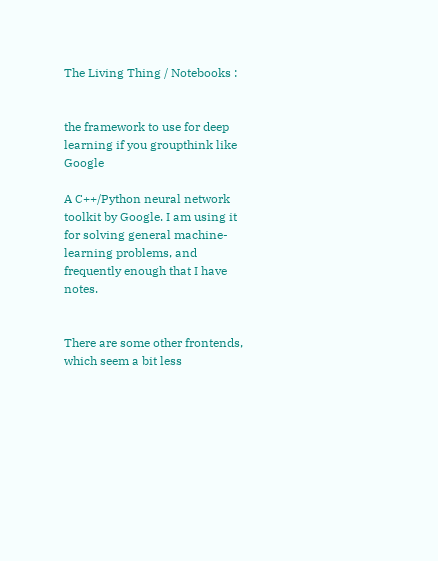The Living Thing / Notebooks :


the framework to use for deep learning if you groupthink like Google

A C++/Python neural network toolkit by Google. I am using it for solving general machine-learning problems, and frequently enough that I have notes.


There are some other frontends, which seem a bit less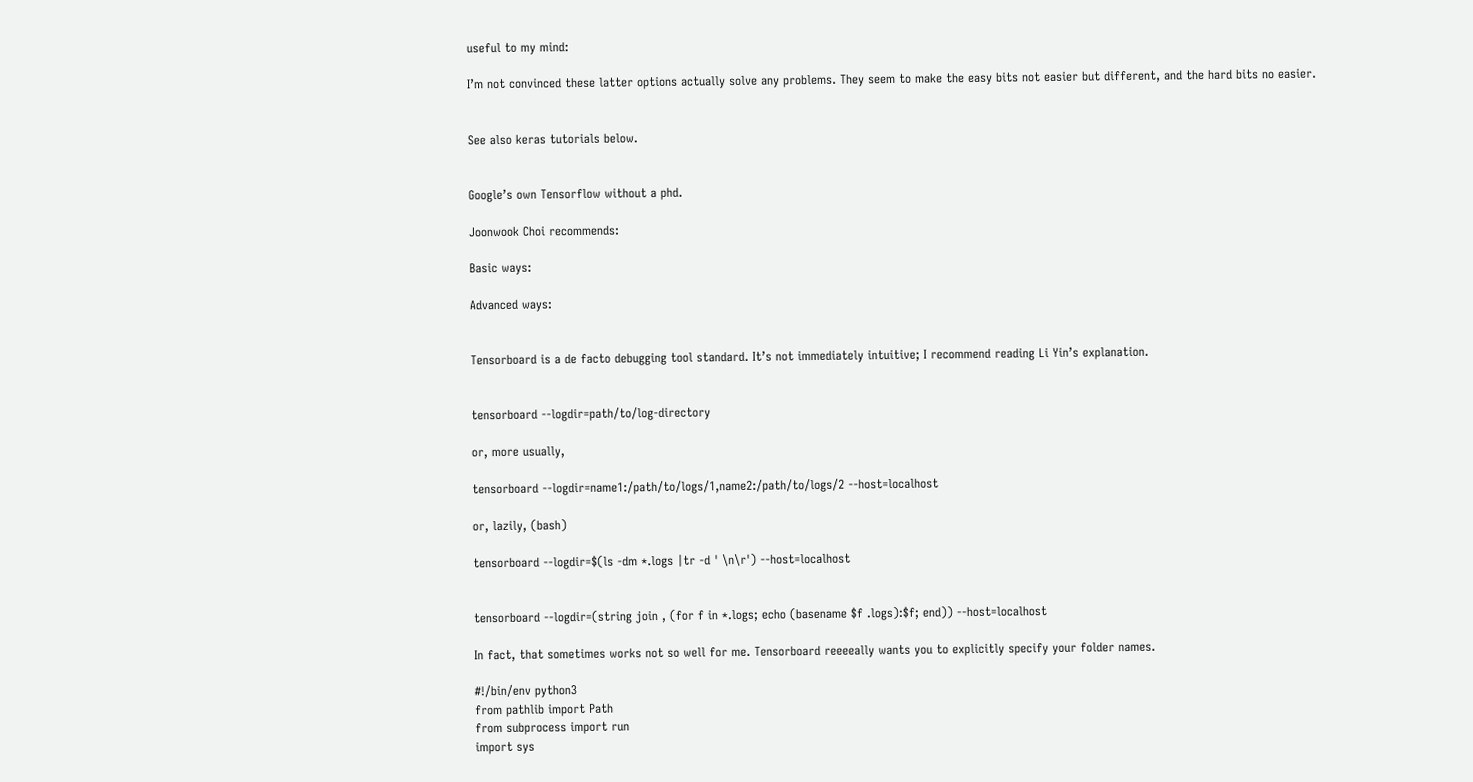useful to my mind:

I’m not convinced these latter options actually solve any problems. They seem to make the easy bits not easier but different, and the hard bits no easier.


See also keras tutorials below.


Google’s own Tensorflow without a phd.

Joonwook Choi recommends:

Basic ways:

Advanced ways:


Tensorboard is a de facto debugging tool standard. It’s not immediately intuitive; I recommend reading Li Yin’s explanation.


tensorboard --logdir=path/to/log-directory

or, more usually,

tensorboard --logdir=name1:/path/to/logs/1,name2:/path/to/logs/2 --host=localhost

or, lazily, (bash)

tensorboard --logdir=$(ls -dm *.logs |tr -d ' \n\r') --host=localhost


tensorboard --logdir=(string join , (for f in *.logs; echo (basename $f .logs):$f; end)) --host=localhost

In fact, that sometimes works not so well for me. Tensorboard reeeeally wants you to explicitly specify your folder names.

#!/bin/env python3
from pathlib import Path
from subprocess import run
import sys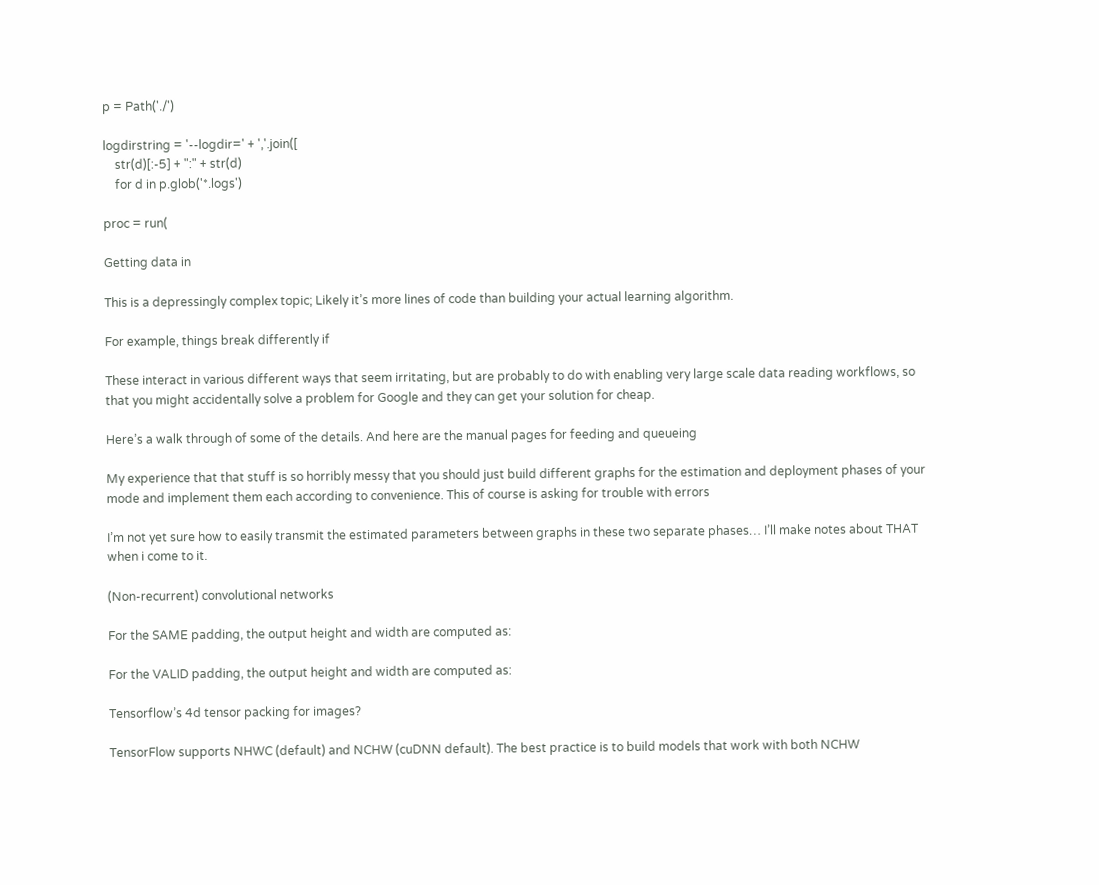p = Path('./')

logdirstring = '--logdir=' + ','.join([
    str(d)[:-5] + ":" + str(d)
    for d in p.glob('*.logs')

proc = run(

Getting data in

This is a depressingly complex topic; Likely it’s more lines of code than building your actual learning algorithm.

For example, things break differently if

These interact in various different ways that seem irritating, but are probably to do with enabling very large scale data reading workflows, so that you might accidentally solve a problem for Google and they can get your solution for cheap.

Here’s a walk through of some of the details. And here are the manual pages for feeding and queueing

My experience that that stuff is so horribly messy that you should just build different graphs for the estimation and deployment phases of your mode and implement them each according to convenience. This of course is asking for trouble with errors

I’m not yet sure how to easily transmit the estimated parameters between graphs in these two separate phases… I’ll make notes about THAT when i come to it.

(Non-recurrent) convolutional networks

For the SAME padding, the output height and width are computed as:

For the VALID padding, the output height and width are computed as:

Tensorflow’s 4d tensor packing for images?

TensorFlow supports NHWC (default) and NCHW (cuDNN default). The best practice is to build models that work with both NCHW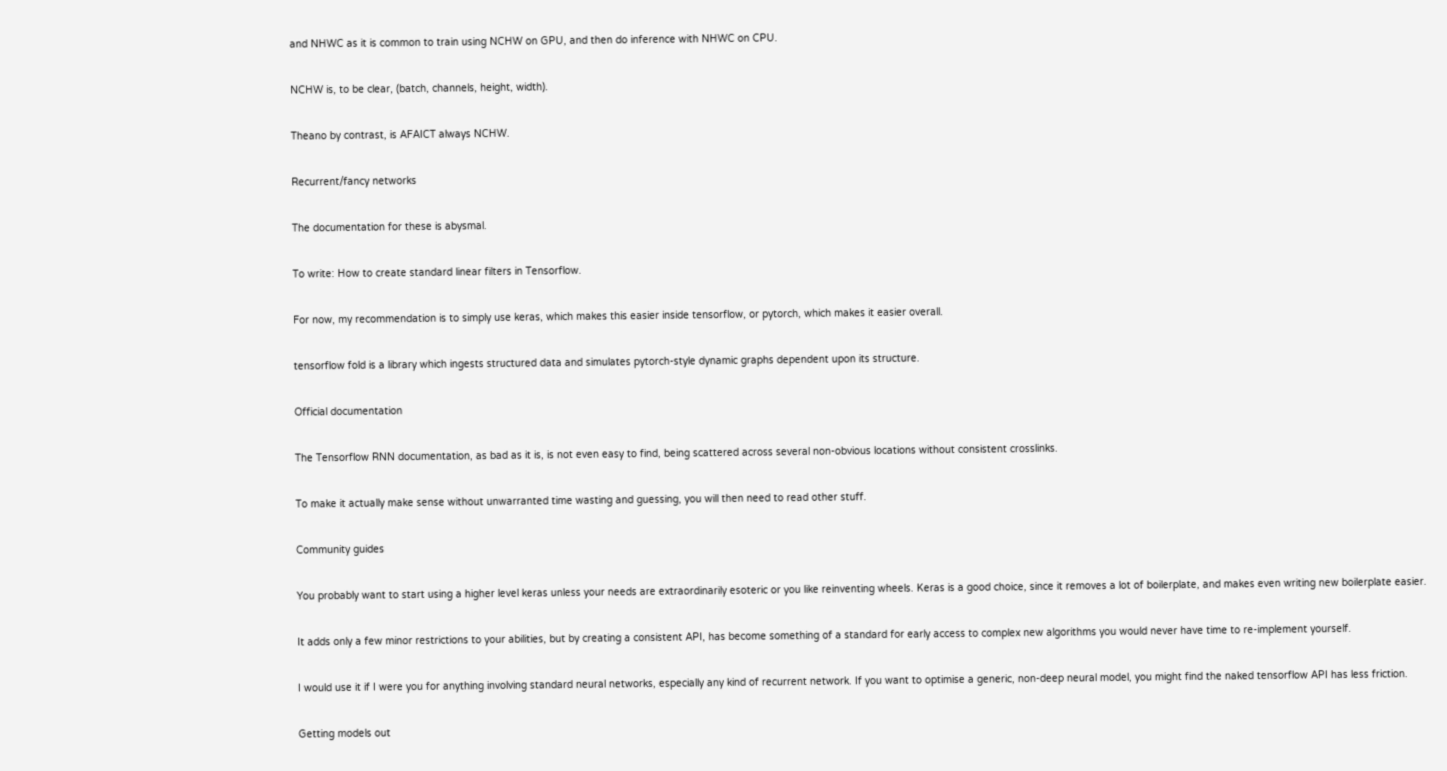and NHWC as it is common to train using NCHW on GPU, and then do inference with NHWC on CPU.

NCHW is, to be clear, (batch, channels, height, width).

Theano by contrast, is AFAICT always NCHW.

Recurrent/fancy networks

The documentation for these is abysmal.

To write: How to create standard linear filters in Tensorflow.

For now, my recommendation is to simply use keras, which makes this easier inside tensorflow, or pytorch, which makes it easier overall.

tensorflow fold is a library which ingests structured data and simulates pytorch-style dynamic graphs dependent upon its structure.

Official documentation

The Tensorflow RNN documentation, as bad as it is, is not even easy to find, being scattered across several non-obvious locations without consistent crosslinks.

To make it actually make sense without unwarranted time wasting and guessing, you will then need to read other stuff.

Community guides

You probably want to start using a higher level keras unless your needs are extraordinarily esoteric or you like reinventing wheels. Keras is a good choice, since it removes a lot of boilerplate, and makes even writing new boilerplate easier.

It adds only a few minor restrictions to your abilities, but by creating a consistent API, has become something of a standard for early access to complex new algorithms you would never have time to re-implement yourself.

I would use it if I were you for anything involving standard neural networks, especially any kind of recurrent network. If you want to optimise a generic, non-deep neural model, you might find the naked tensorflow API has less friction.

Getting models out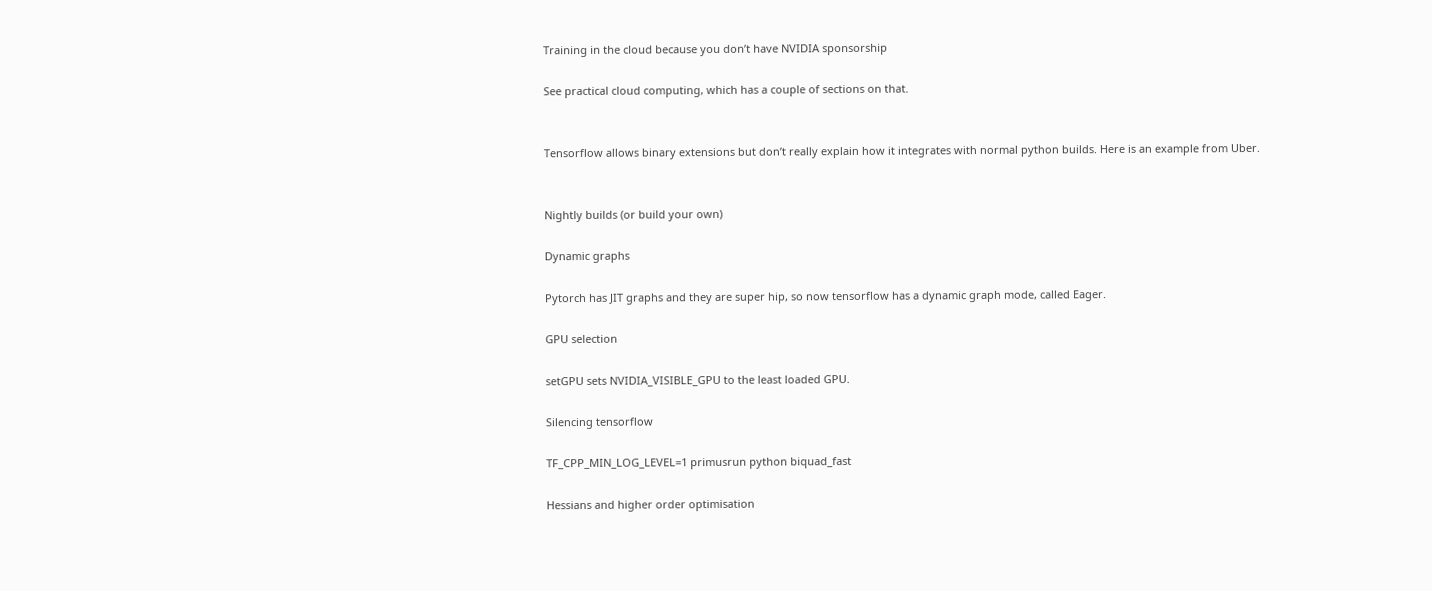Training in the cloud because you don’t have NVIDIA sponsorship

See practical cloud computing, which has a couple of sections on that.


Tensorflow allows binary extensions but don’t really explain how it integrates with normal python builds. Here is an example from Uber.


Nightly builds (or build your own)

Dynamic graphs

Pytorch has JIT graphs and they are super hip, so now tensorflow has a dynamic graph mode, called Eager.

GPU selection

setGPU sets NVIDIA_VISIBLE_GPU to the least loaded GPU.

Silencing tensorflow

TF_CPP_MIN_LOG_LEVEL=1 primusrun python biquad_fast

Hessians and higher order optimisation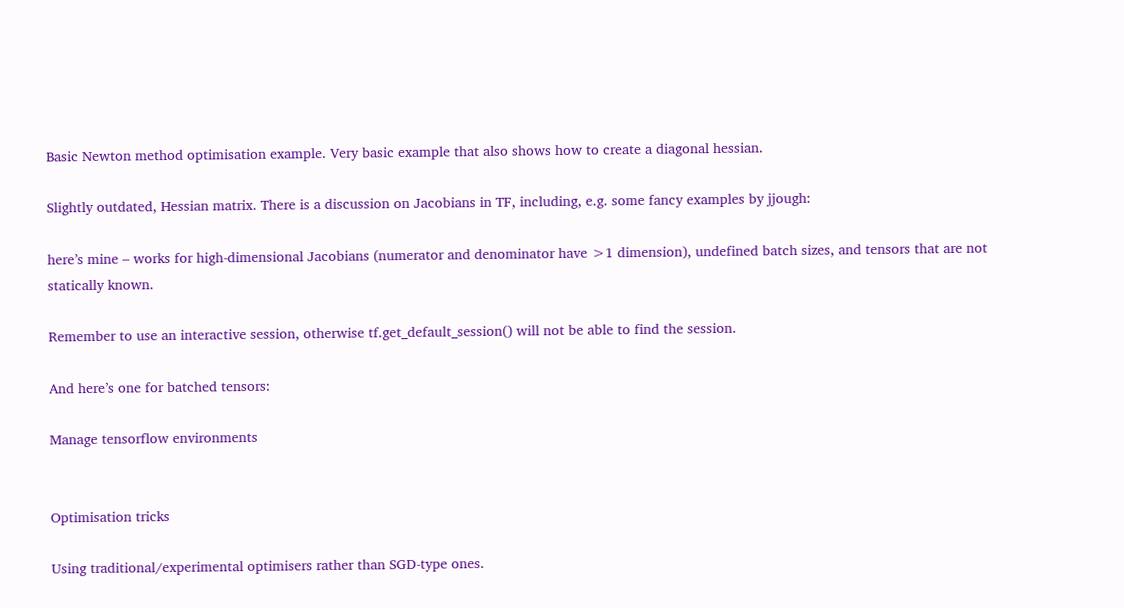Basic Newton method optimisation example. Very basic example that also shows how to create a diagonal hessian.

Slightly outdated, Hessian matrix. There is a discussion on Jacobians in TF, including, e.g. some fancy examples by jjough:

here’s mine – works for high-dimensional Jacobians (numerator and denominator have >1 dimension), undefined batch sizes, and tensors that are not statically known.

Remember to use an interactive session, otherwise tf.get_default_session() will not be able to find the session.

And here’s one for batched tensors:

Manage tensorflow environments


Optimisation tricks

Using traditional/experimental optimisers rather than SGD-type ones.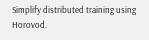Simplify distributed training using Horovod.